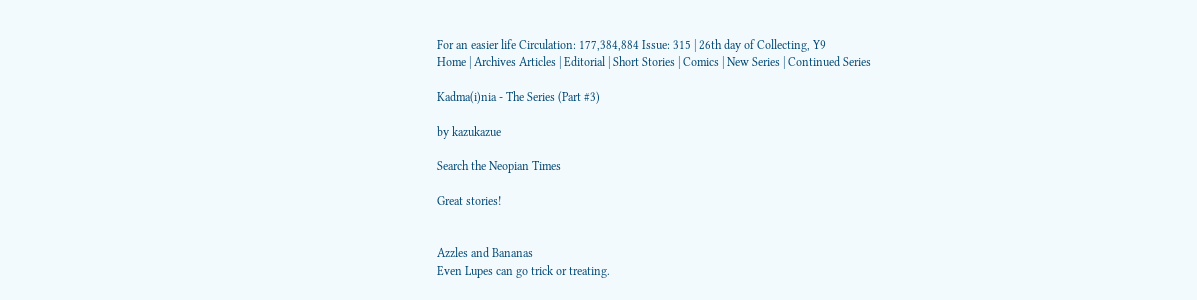For an easier life Circulation: 177,384,884 Issue: 315 | 26th day of Collecting, Y9
Home | Archives Articles | Editorial | Short Stories | Comics | New Series | Continued Series

Kadma(i)nia - The Series (Part #3)

by kazukazue

Search the Neopian Times

Great stories!


Azzles and Bananas
Even Lupes can go trick or treating.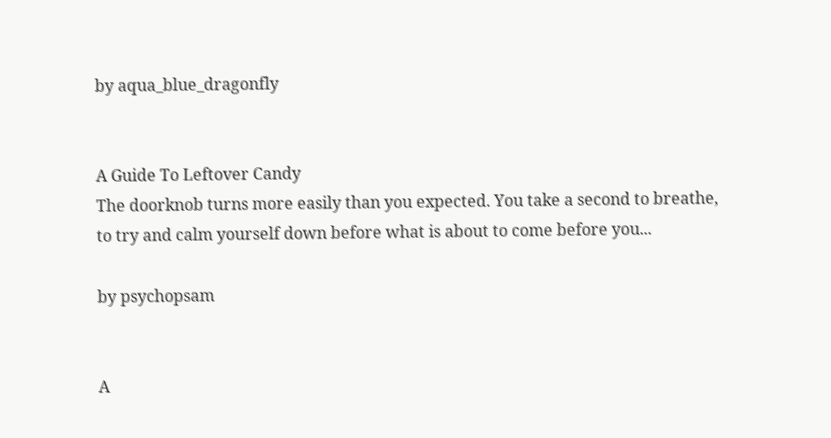by aqua_blue_dragonfly


A Guide To Leftover Candy
The doorknob turns more easily than you expected. You take a second to breathe, to try and calm yourself down before what is about to come before you...

by psychopsam


A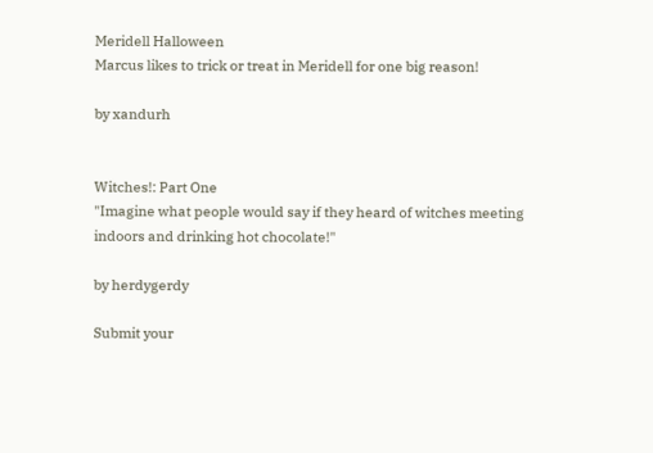Meridell Halloween
Marcus likes to trick or treat in Meridell for one big reason!

by xandurh


Witches!: Part One
"Imagine what people would say if they heard of witches meeting indoors and drinking hot chocolate!"

by herdygerdy

Submit your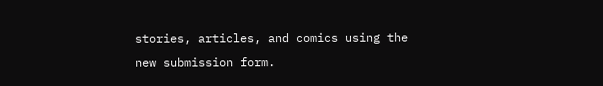stories, articles, and comics using the new submission form.